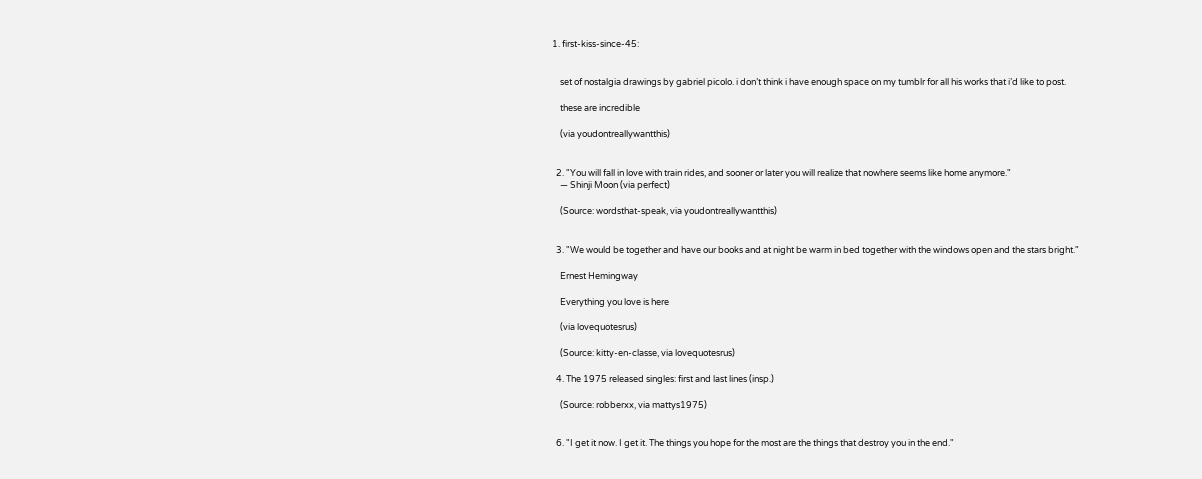1. first-kiss-since-45:


    set of nostalgia drawings by gabriel picolo. i don’t think i have enough space on my tumblr for all his works that i’d like to post.

    these are incredible

    (via youdontreallywantthis)


  2. "You will fall in love with train rides, and sooner or later you will realize that nowhere seems like home anymore."
    — Shinji Moon (via perfect)

    (Source: wordsthat-speak, via youdontreallywantthis)


  3. "We would be together and have our books and at night be warm in bed together with the windows open and the stars bright."

    Ernest Hemingway

    Everything you love is here

    (via lovequotesrus)

    (Source: kitty-en-classe, via lovequotesrus)

  4. The 1975 released singles: first and last lines (insp.)

    (Source: robberxx, via mattys1975)


  6. "I get it now. I get it. The things you hope for the most are the things that destroy you in the end."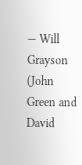— Will Grayson (John Green and David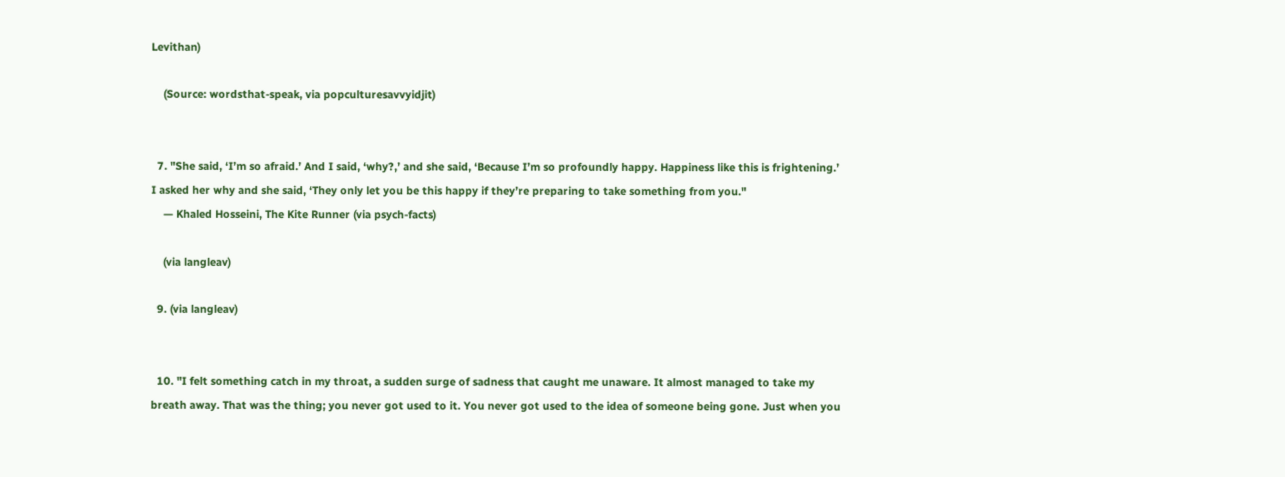Levithan)

    (Source: wordsthat-speak, via popculturesavvyidjit)


  7. "She said, ‘I’m so afraid.’ And I said, ‘why?,’ and she said, ‘Because I’m so profoundly happy. Happiness like this is frightening.’ I asked her why and she said, ‘They only let you be this happy if they’re preparing to take something from you."
    — Khaled Hosseini, The Kite Runner (via psych-facts)

    (via langleav)

  9. (via langleav)


  10. "I felt something catch in my throat, a sudden surge of sadness that caught me unaware. It almost managed to take my breath away. That was the thing; you never got used to it. You never got used to the idea of someone being gone. Just when you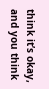think it’s okay, and you think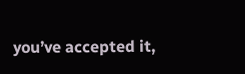you’ve accepted it,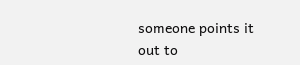someone points it out to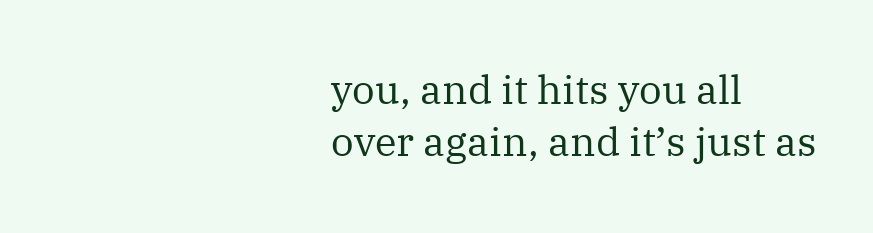you, and it hits you all over again, and it’s just as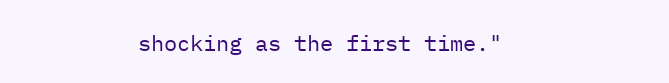shocking as the first time."